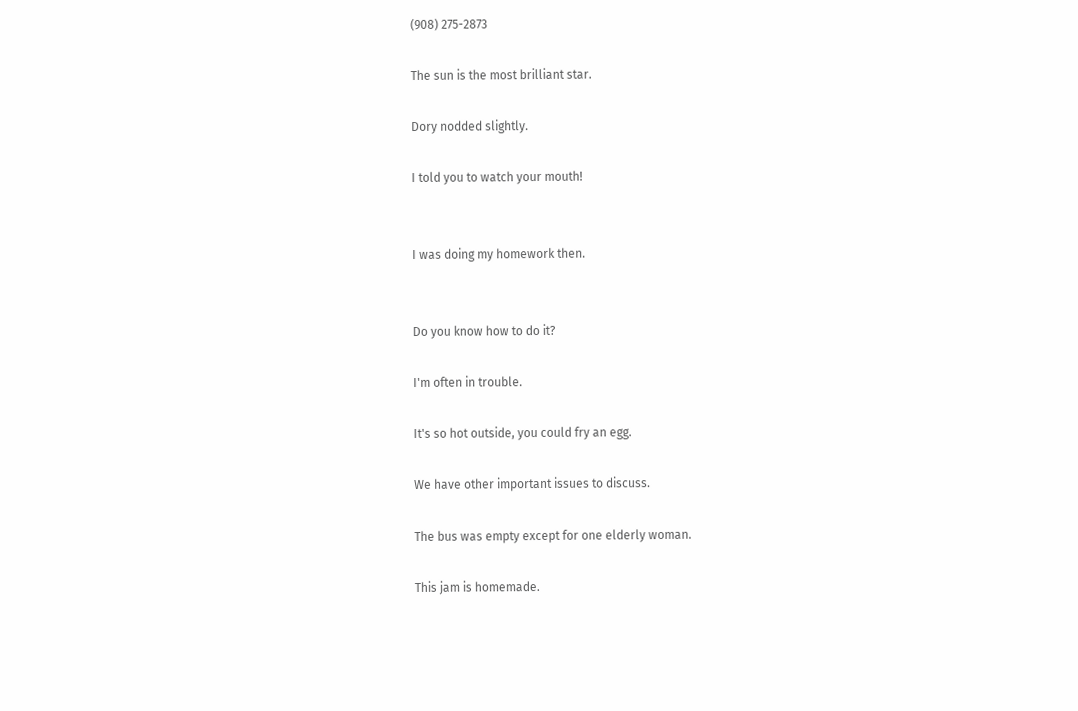(908) 275-2873

The sun is the most brilliant star.

Dory nodded slightly.

I told you to watch your mouth!


I was doing my homework then.


Do you know how to do it?

I'm often in trouble.

It's so hot outside, you could fry an egg.

We have other important issues to discuss.

The bus was empty except for one elderly woman.

This jam is homemade.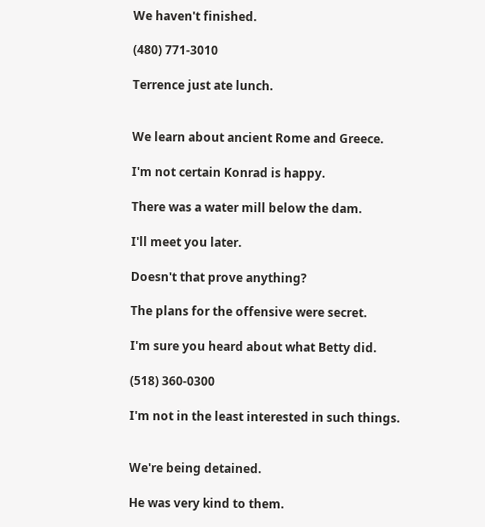We haven't finished.

(480) 771-3010

Terrence just ate lunch.


We learn about ancient Rome and Greece.

I'm not certain Konrad is happy.

There was a water mill below the dam.

I'll meet you later.

Doesn't that prove anything?

The plans for the offensive were secret.

I'm sure you heard about what Betty did.

(518) 360-0300

I'm not in the least interested in such things.


We're being detained.

He was very kind to them.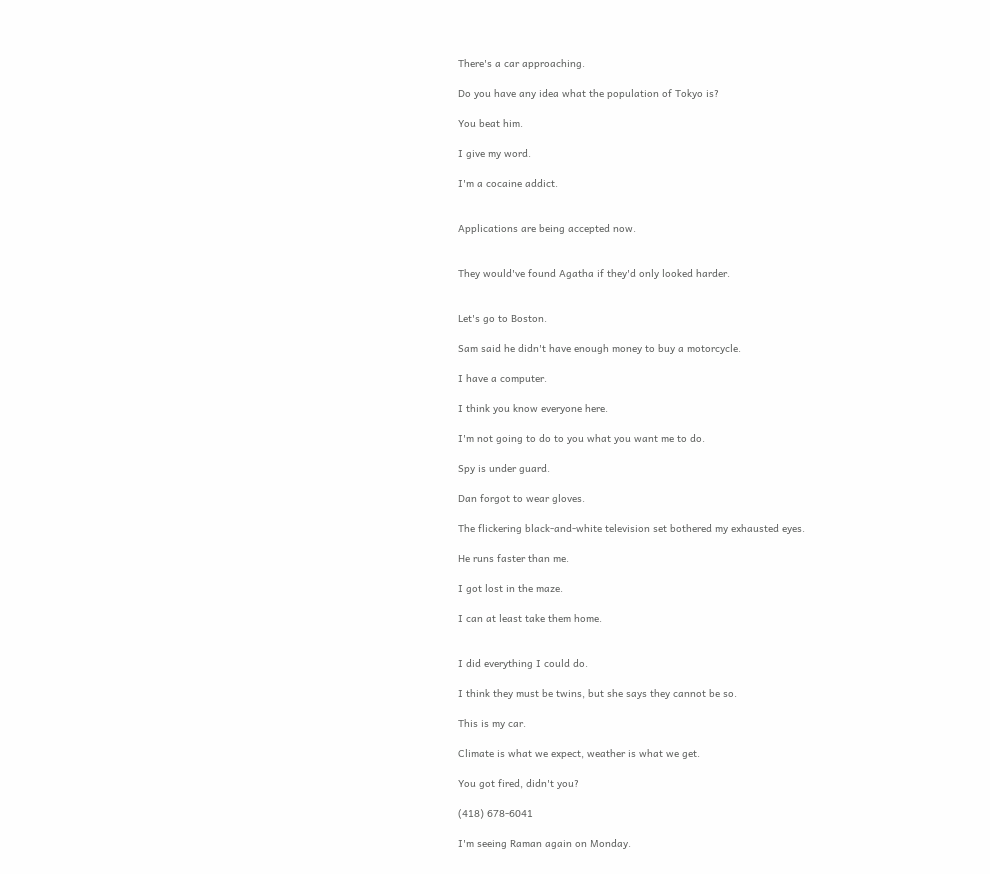There's a car approaching.

Do you have any idea what the population of Tokyo is?

You beat him.

I give my word.

I'm a cocaine addict.


Applications are being accepted now.


They would've found Agatha if they'd only looked harder.


Let's go to Boston.

Sam said he didn't have enough money to buy a motorcycle.

I have a computer.

I think you know everyone here.

I'm not going to do to you what you want me to do.

Spy is under guard.

Dan forgot to wear gloves.

The flickering black-and-white television set bothered my exhausted eyes.

He runs faster than me.

I got lost in the maze.

I can at least take them home.


I did everything I could do.

I think they must be twins, but she says they cannot be so.

This is my car.

Climate is what we expect, weather is what we get.

You got fired, didn't you?

(418) 678-6041

I'm seeing Raman again on Monday.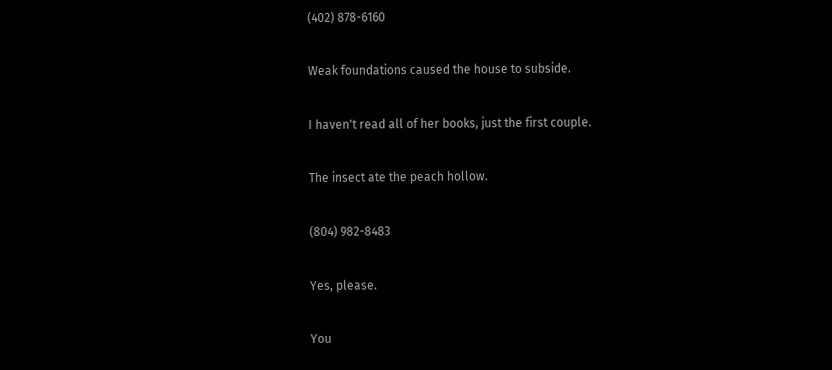(402) 878-6160

Weak foundations caused the house to subside.

I haven't read all of her books, just the first couple.

The insect ate the peach hollow.

(804) 982-8483

Yes, please.

You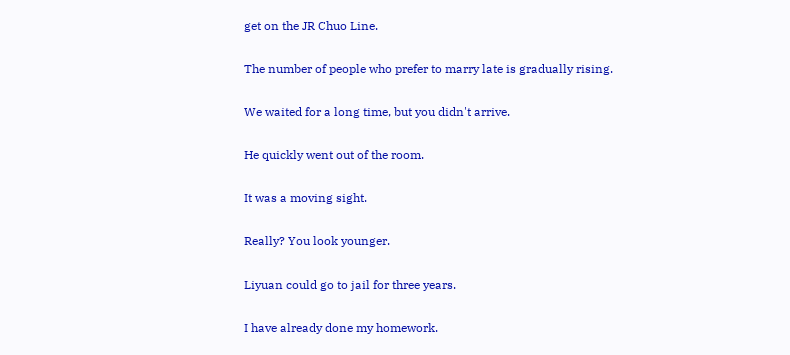get on the JR Chuo Line.

The number of people who prefer to marry late is gradually rising.

We waited for a long time, but you didn't arrive.

He quickly went out of the room.

It was a moving sight.

Really? You look younger.

Liyuan could go to jail for three years.

I have already done my homework.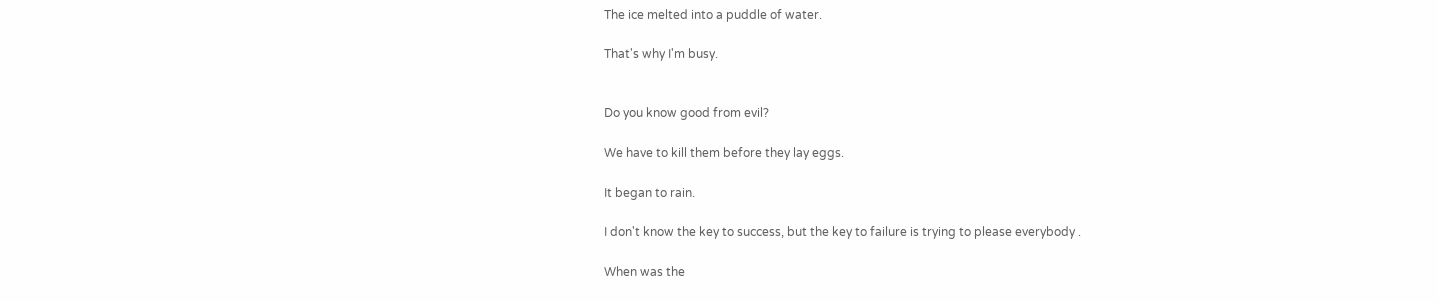The ice melted into a puddle of water.

That's why I'm busy.


Do you know good from evil?

We have to kill them before they lay eggs.

It began to rain.

I don't know the key to success, but the key to failure is trying to please everybody .

When was the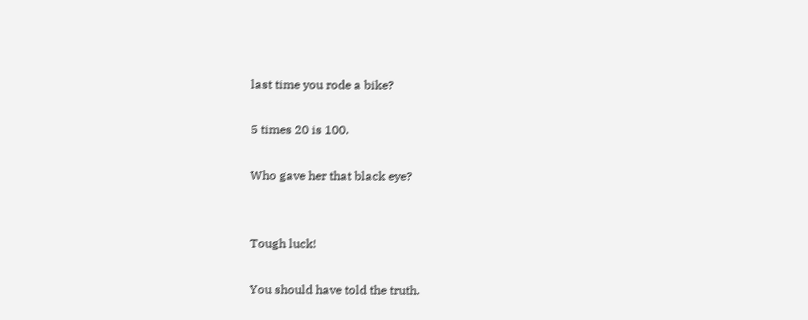last time you rode a bike?

5 times 20 is 100.

Who gave her that black eye?


Tough luck!

You should have told the truth.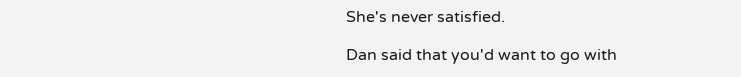She's never satisfied.

Dan said that you'd want to go with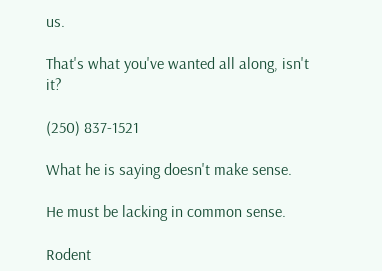us.

That's what you've wanted all along, isn't it?

(250) 837-1521

What he is saying doesn't make sense.

He must be lacking in common sense.

Rodent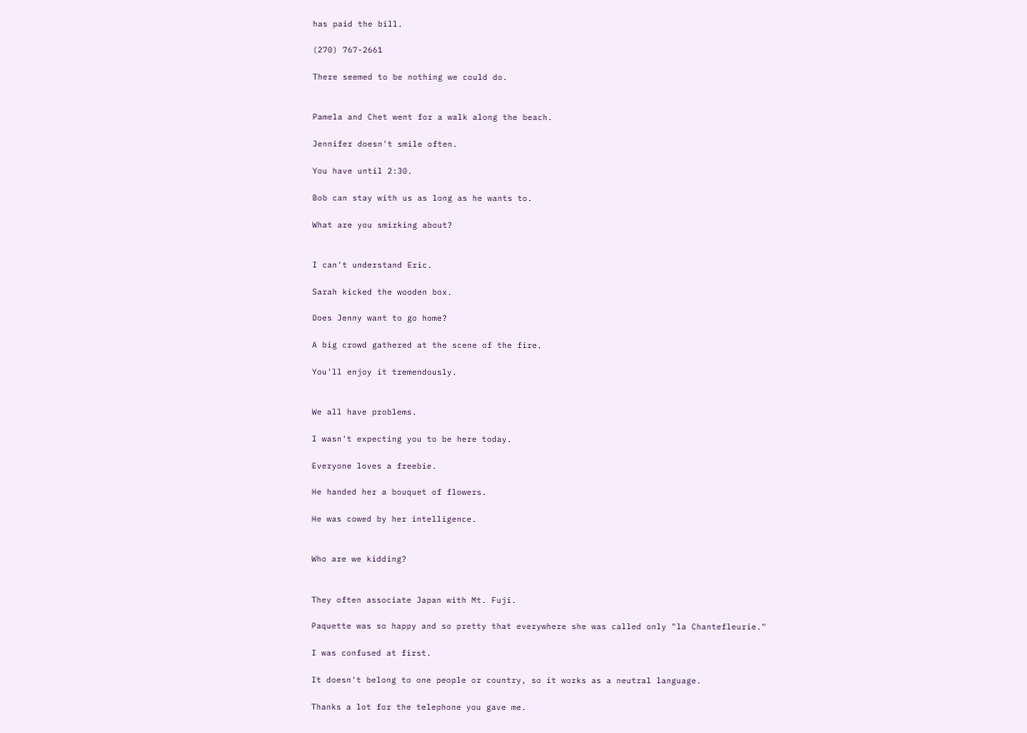has paid the bill.

(270) 767-2661

There seemed to be nothing we could do.


Pamela and Chet went for a walk along the beach.

Jennifer doesn't smile often.

You have until 2:30.

Bob can stay with us as long as he wants to.

What are you smirking about?


I can't understand Eric.

Sarah kicked the wooden box.

Does Jenny want to go home?

A big crowd gathered at the scene of the fire.

You'll enjoy it tremendously.


We all have problems.

I wasn't expecting you to be here today.

Everyone loves a freebie.

He handed her a bouquet of flowers.

He was cowed by her intelligence.


Who are we kidding?


They often associate Japan with Mt. Fuji.

Paquette was so happy and so pretty that everywhere she was called only "la Chantefleurie."

I was confused at first.

It doesn't belong to one people or country, so it works as a neutral language.

Thanks a lot for the telephone you gave me.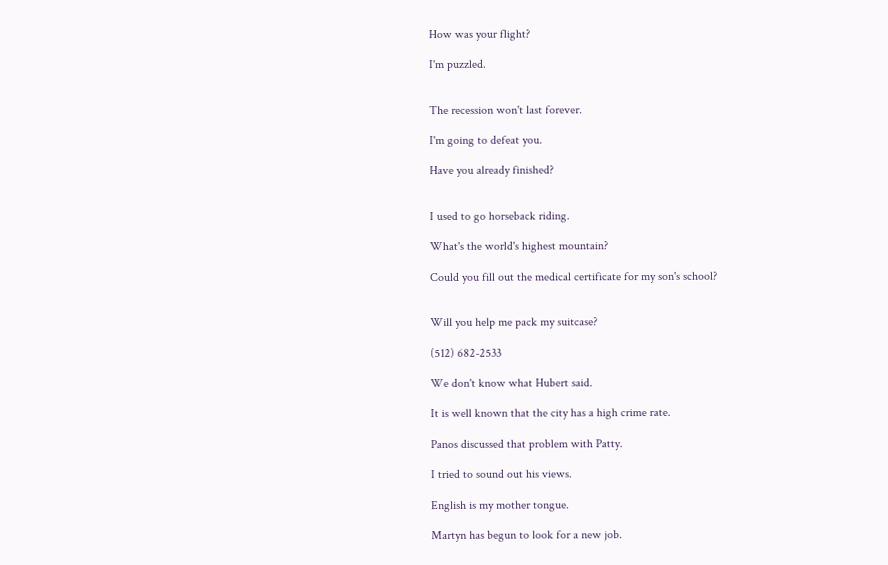How was your flight?

I'm puzzled.


The recession won't last forever.

I'm going to defeat you.

Have you already finished?


I used to go horseback riding.

What's the world's highest mountain?

Could you fill out the medical certificate for my son's school?


Will you help me pack my suitcase?

(512) 682-2533

We don't know what Hubert said.

It is well known that the city has a high crime rate.

Panos discussed that problem with Patty.

I tried to sound out his views.

English is my mother tongue.

Martyn has begun to look for a new job.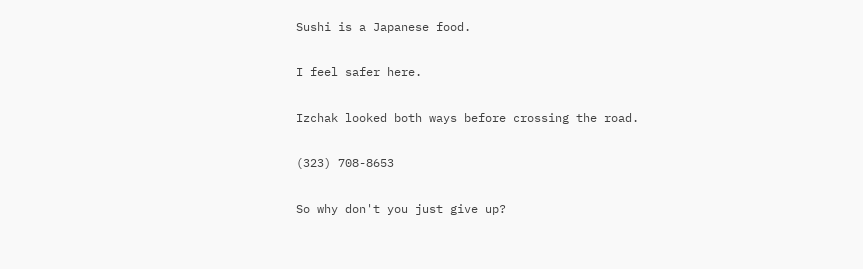Sushi is a Japanese food.

I feel safer here.

Izchak looked both ways before crossing the road.

(323) 708-8653

So why don't you just give up?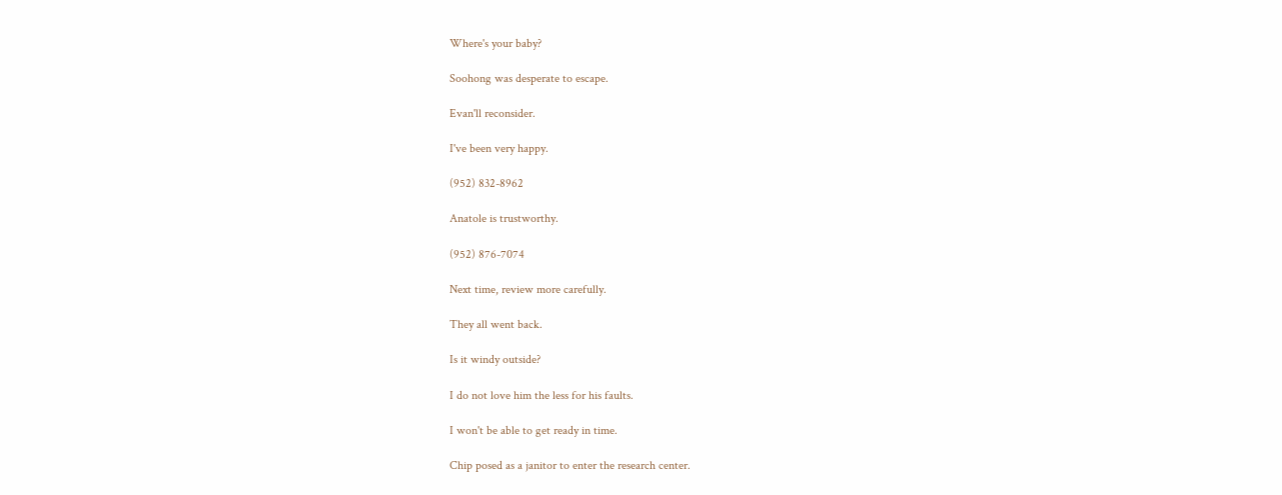Where's your baby?

Soohong was desperate to escape.

Evan'll reconsider.

I've been very happy.

(952) 832-8962

Anatole is trustworthy.

(952) 876-7074

Next time, review more carefully.

They all went back.

Is it windy outside?

I do not love him the less for his faults.

I won't be able to get ready in time.

Chip posed as a janitor to enter the research center.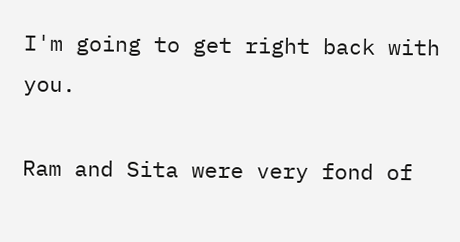I'm going to get right back with you.

Ram and Sita were very fond of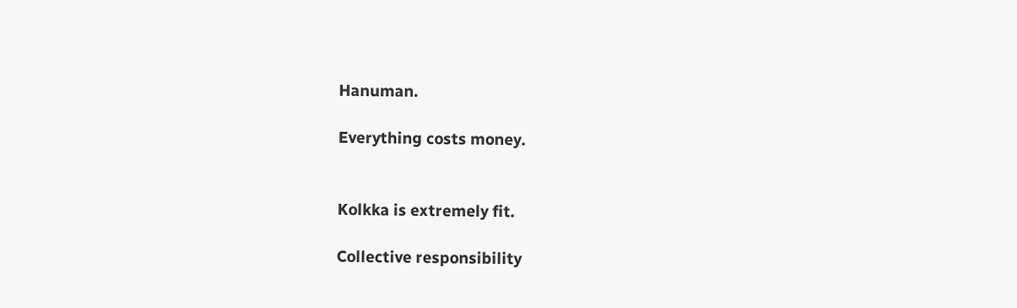Hanuman.

Everything costs money.


Kolkka is extremely fit.

Collective responsibility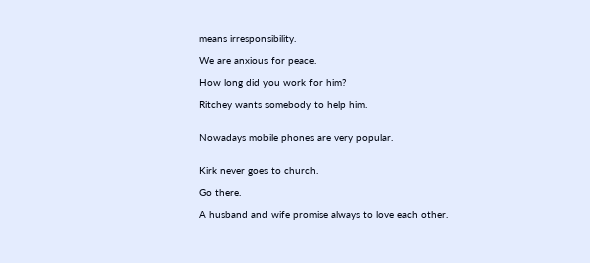means irresponsibility.

We are anxious for peace.

How long did you work for him?

Ritchey wants somebody to help him.


Nowadays mobile phones are very popular.


Kirk never goes to church.

Go there.

A husband and wife promise always to love each other.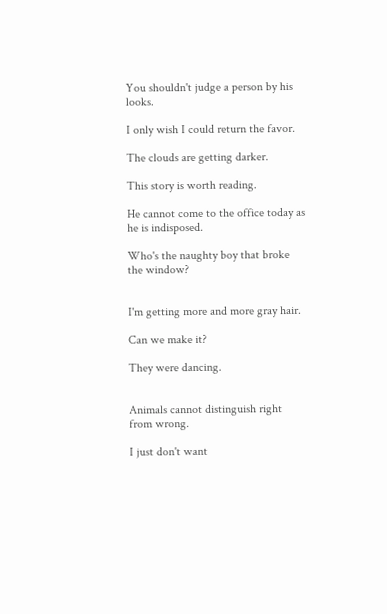You shouldn't judge a person by his looks.

I only wish I could return the favor.

The clouds are getting darker.

This story is worth reading.

He cannot come to the office today as he is indisposed.

Who's the naughty boy that broke the window?


I'm getting more and more gray hair.

Can we make it?

They were dancing.


Animals cannot distinguish right from wrong.

I just don't want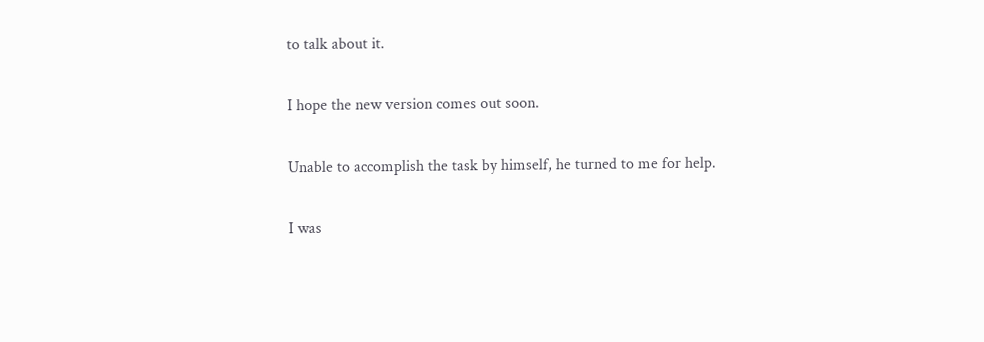to talk about it.

I hope the new version comes out soon.

Unable to accomplish the task by himself, he turned to me for help.

I was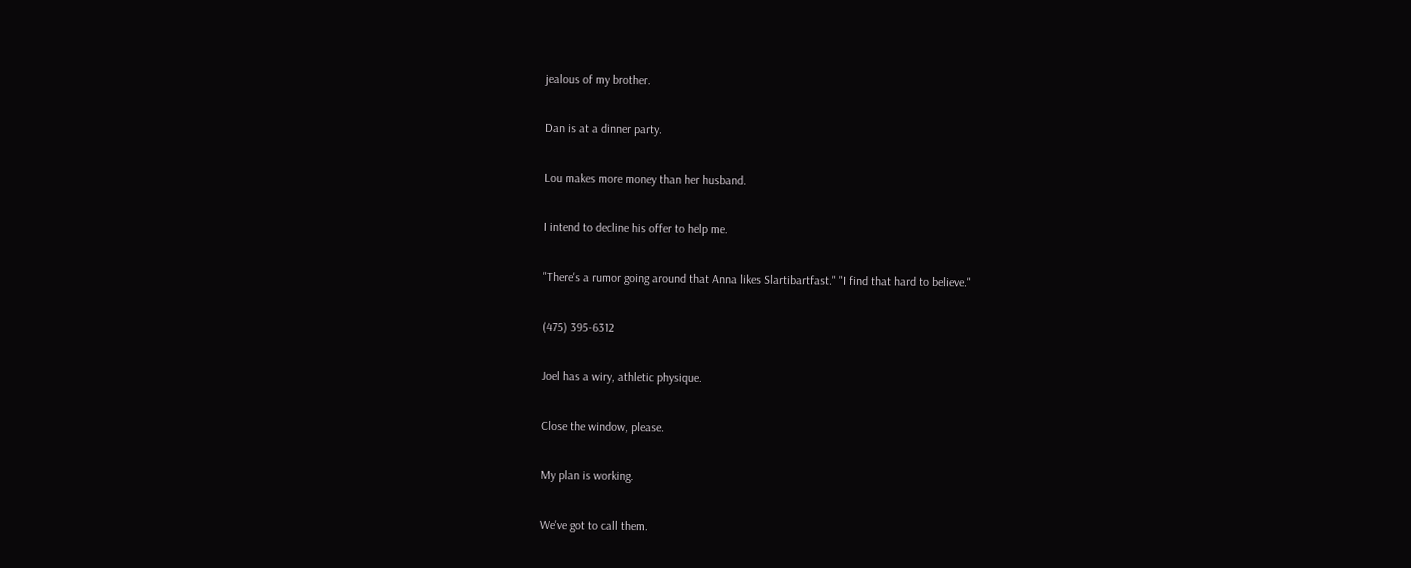jealous of my brother.

Dan is at a dinner party.

Lou makes more money than her husband.

I intend to decline his offer to help me.

"There's a rumor going around that Anna likes Slartibartfast." "I find that hard to believe."

(475) 395-6312

Joel has a wiry, athletic physique.

Close the window, please.

My plan is working.

We've got to call them.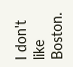I don't like Boston.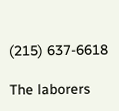(215) 637-6618

The laborers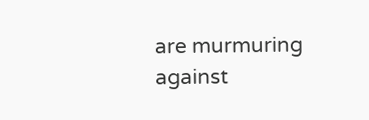are murmuring against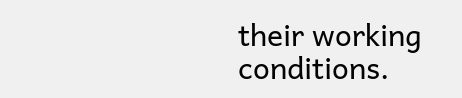their working conditions.